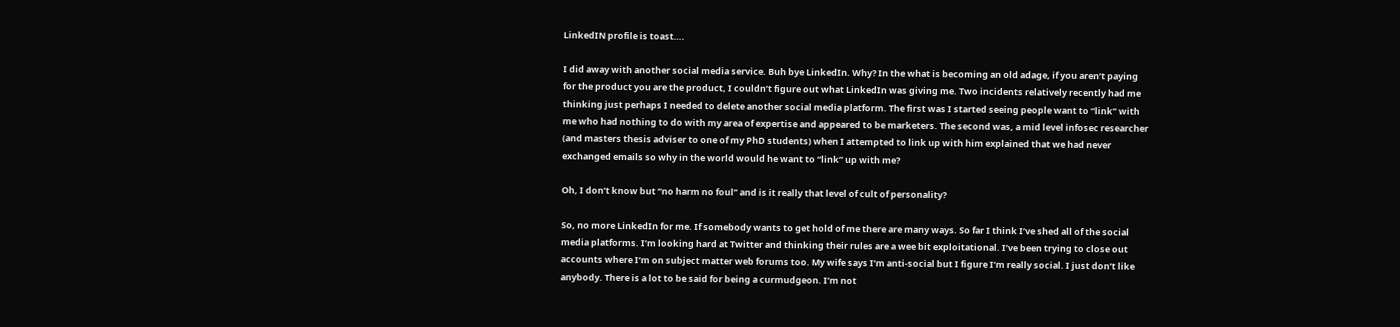LinkedIN profile is toast….

I did away with another social media service. Buh bye LinkedIn. Why? In the what is becoming an old adage, if you aren’t paying for the product you are the product, I couldn’t figure out what LinkedIn was giving me. Two incidents relatively recently had me thinking just perhaps I needed to delete another social media platform. The first was I started seeing people want to “link” with me who had nothing to do with my area of expertise and appeared to be marketers. The second was, a mid level infosec researcher (and masters thesis adviser to one of my PhD students) when I attempted to link up with him explained that we had never exchanged emails so why in the world would he want to “link” up with me?

Oh, I don’t know but “no harm no foul” and is it really that level of cult of personality?

So, no more LinkedIn for me. If somebody wants to get hold of me there are many ways. So far I think I’ve shed all of the social media platforms. I’m looking hard at Twitter and thinking their rules are a wee bit exploitational. I’ve been trying to close out accounts where I’m on subject matter web forums too. My wife says I’m anti-social but I figure I’m really social. I just don’t like anybody. There is a lot to be said for being a curmudgeon. I’m not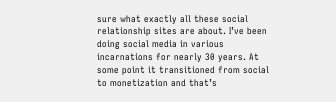sure what exactly all these social relationship sites are about. I’ve been doing social media in various incarnations for nearly 30 years. At some point it transitioned from social to monetization and that’s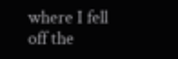where I fell off the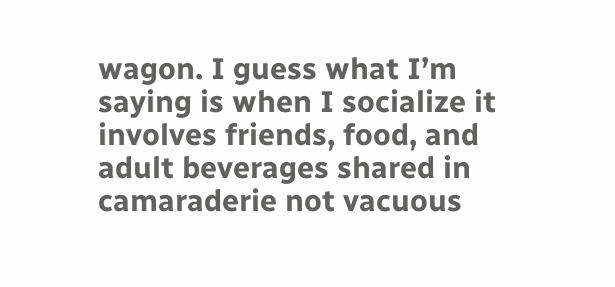wagon. I guess what I’m saying is when I socialize it involves friends, food, and adult beverages shared in camaraderie not vacuous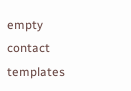empty contact templates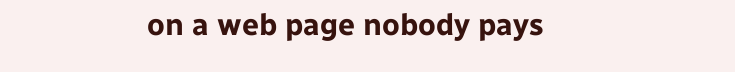on a web page nobody pays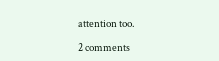attention too.

2 comments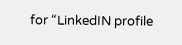for “LinkedIN profile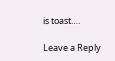is toast….

Leave a Reply